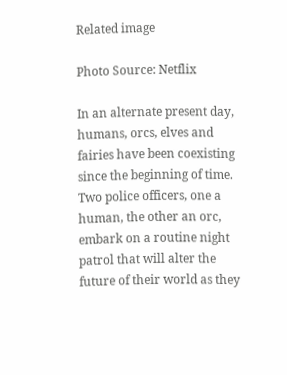Related image

Photo Source: Netflix

In an alternate present day, humans, orcs, elves and fairies have been coexisting since the beginning of time. Two police officers, one a human, the other an orc, embark on a routine night patrol that will alter the future of their world as they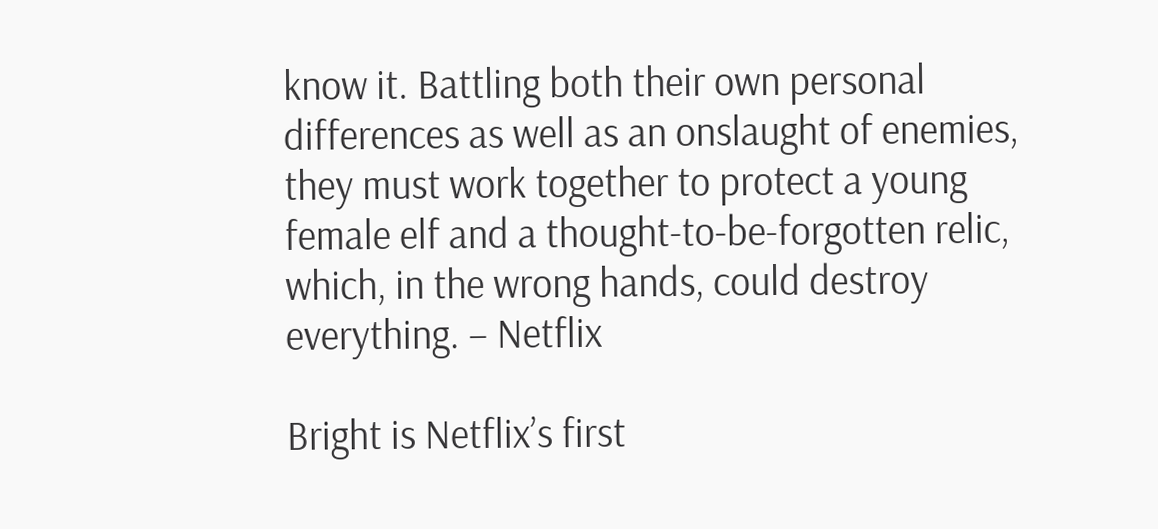know it. Battling both their own personal differences as well as an onslaught of enemies, they must work together to protect a young female elf and a thought-to-be-forgotten relic, which, in the wrong hands, could destroy everything. – Netflix

Bright is Netflix’s first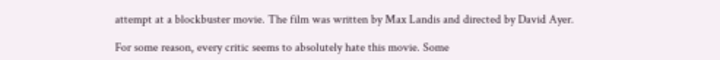attempt at a blockbuster movie. The film was written by Max Landis and directed by David Ayer.

For some reason, every critic seems to absolutely hate this movie. Some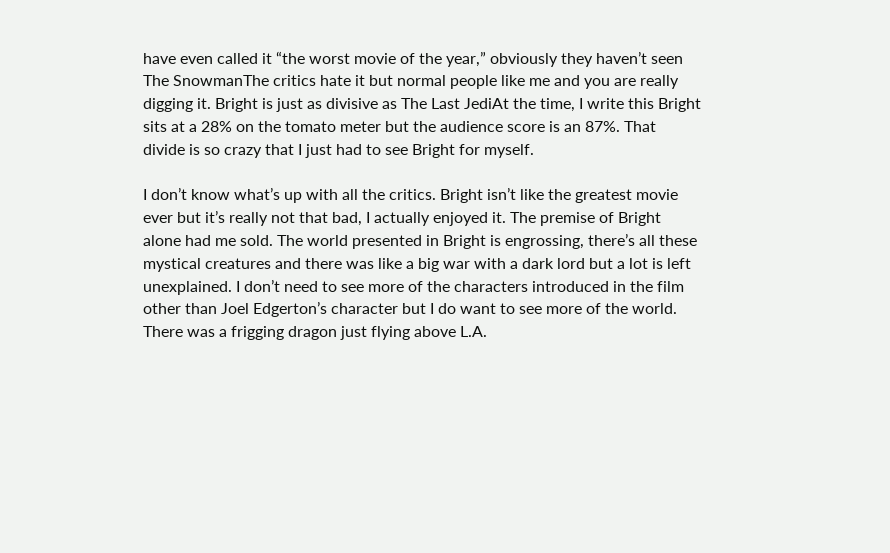have even called it “the worst movie of the year,” obviously they haven’t seen The SnowmanThe critics hate it but normal people like me and you are really digging it. Bright is just as divisive as The Last JediAt the time, I write this Bright sits at a 28% on the tomato meter but the audience score is an 87%. That divide is so crazy that I just had to see Bright for myself.

I don’t know what’s up with all the critics. Bright isn’t like the greatest movie ever but it’s really not that bad, I actually enjoyed it. The premise of Bright alone had me sold. The world presented in Bright is engrossing, there’s all these mystical creatures and there was like a big war with a dark lord but a lot is left unexplained. I don’t need to see more of the characters introduced in the film other than Joel Edgerton’s character but I do want to see more of the world. There was a frigging dragon just flying above L.A.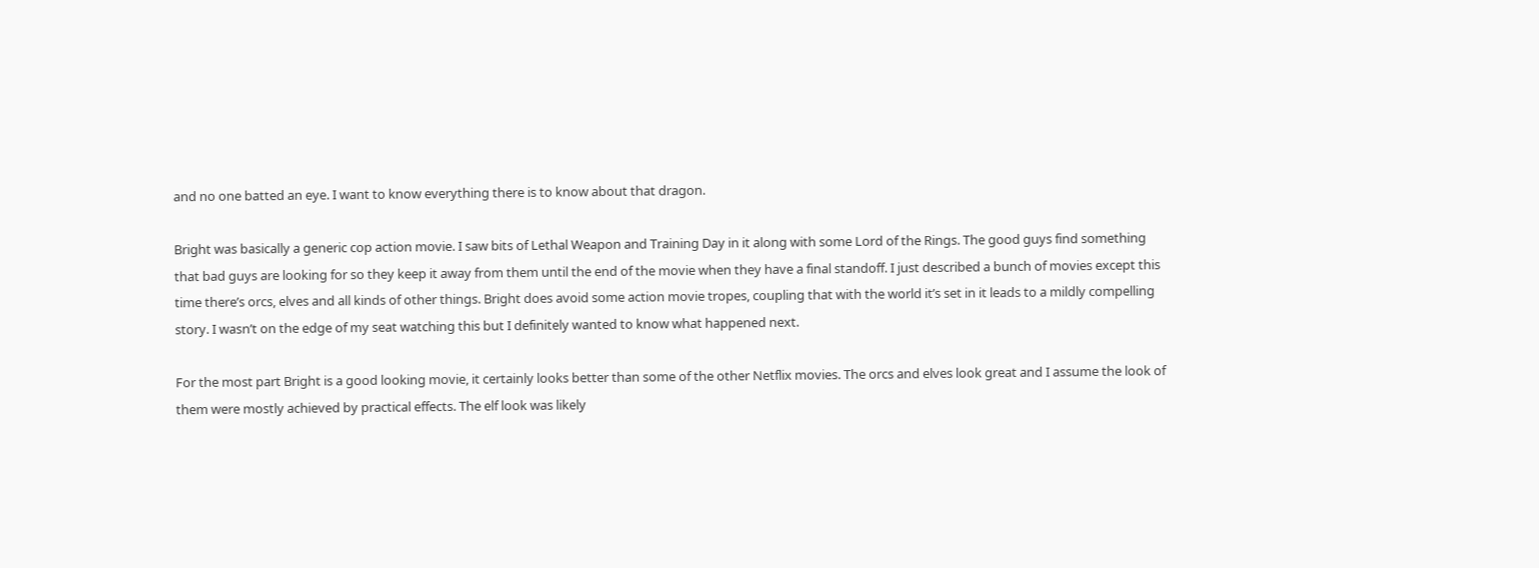and no one batted an eye. I want to know everything there is to know about that dragon.

Bright was basically a generic cop action movie. I saw bits of Lethal Weapon and Training Day in it along with some Lord of the Rings. The good guys find something that bad guys are looking for so they keep it away from them until the end of the movie when they have a final standoff. I just described a bunch of movies except this time there’s orcs, elves and all kinds of other things. Bright does avoid some action movie tropes, coupling that with the world it’s set in it leads to a mildly compelling story. I wasn’t on the edge of my seat watching this but I definitely wanted to know what happened next.

For the most part Bright is a good looking movie, it certainly looks better than some of the other Netflix movies. The orcs and elves look great and I assume the look of them were mostly achieved by practical effects. The elf look was likely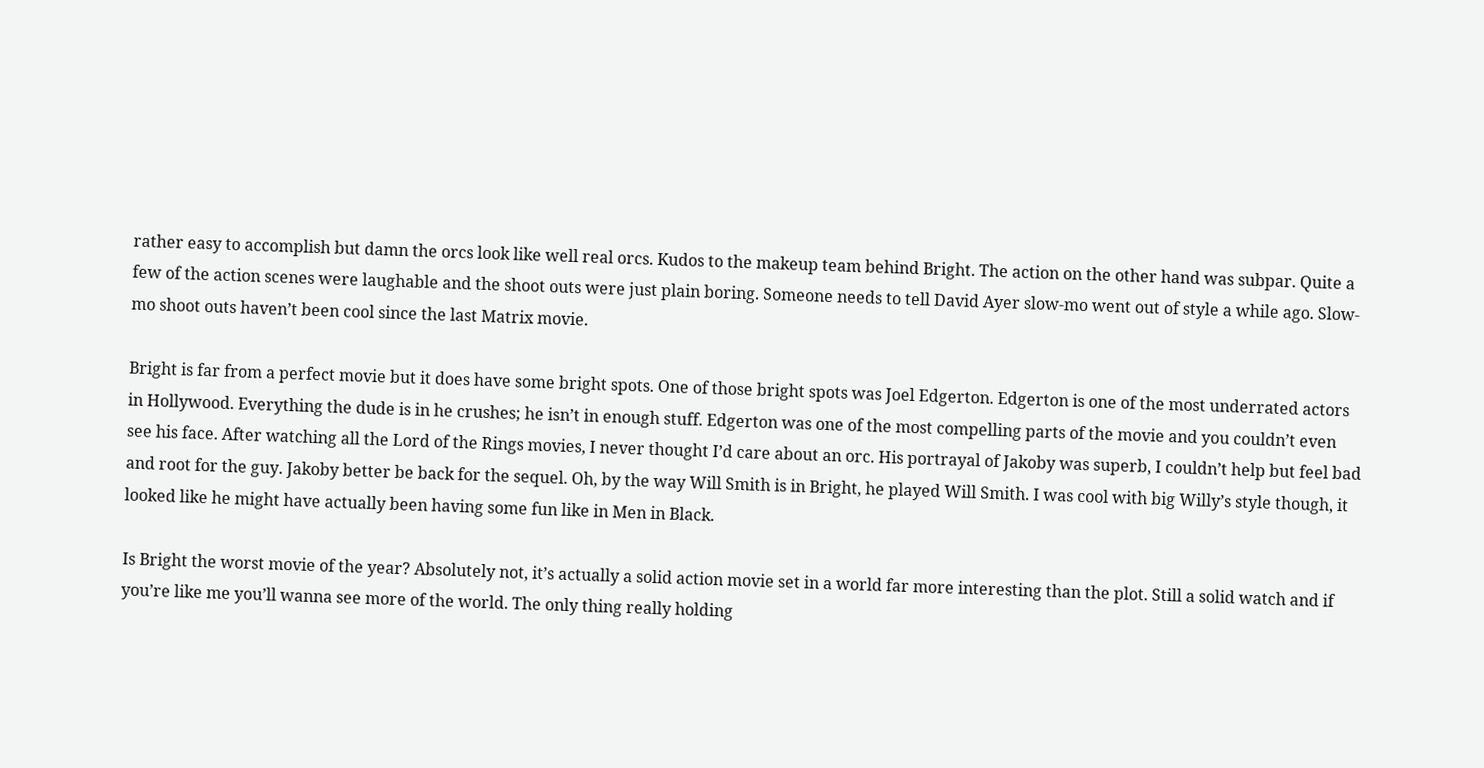rather easy to accomplish but damn the orcs look like well real orcs. Kudos to the makeup team behind Bright. The action on the other hand was subpar. Quite a few of the action scenes were laughable and the shoot outs were just plain boring. Someone needs to tell David Ayer slow-mo went out of style a while ago. Slow-mo shoot outs haven’t been cool since the last Matrix movie.

Bright is far from a perfect movie but it does have some bright spots. One of those bright spots was Joel Edgerton. Edgerton is one of the most underrated actors in Hollywood. Everything the dude is in he crushes; he isn’t in enough stuff. Edgerton was one of the most compelling parts of the movie and you couldn’t even see his face. After watching all the Lord of the Rings movies, I never thought I’d care about an orc. His portrayal of Jakoby was superb, I couldn’t help but feel bad and root for the guy. Jakoby better be back for the sequel. Oh, by the way Will Smith is in Bright, he played Will Smith. I was cool with big Willy’s style though, it looked like he might have actually been having some fun like in Men in Black.

Is Bright the worst movie of the year? Absolutely not, it’s actually a solid action movie set in a world far more interesting than the plot. Still a solid watch and if you’re like me you’ll wanna see more of the world. The only thing really holding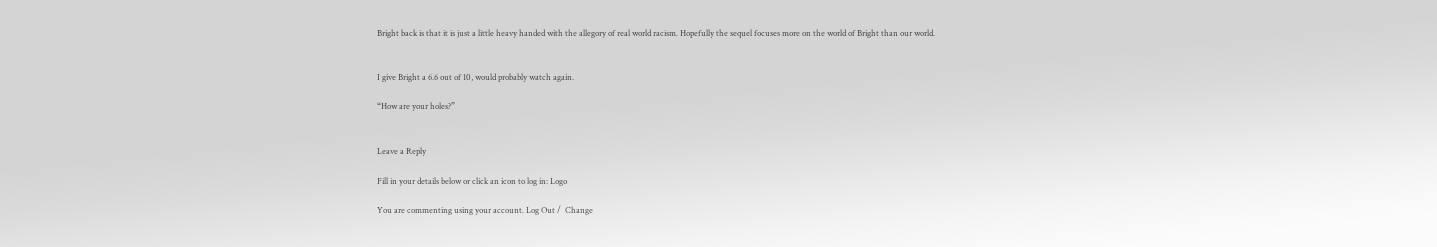Bright back is that it is just a little heavy handed with the allegory of real world racism. Hopefully the sequel focuses more on the world of Bright than our world.


I give Bright a 6.6 out of 10, would probably watch again.

“How are your holes?”


Leave a Reply

Fill in your details below or click an icon to log in: Logo

You are commenting using your account. Log Out /  Change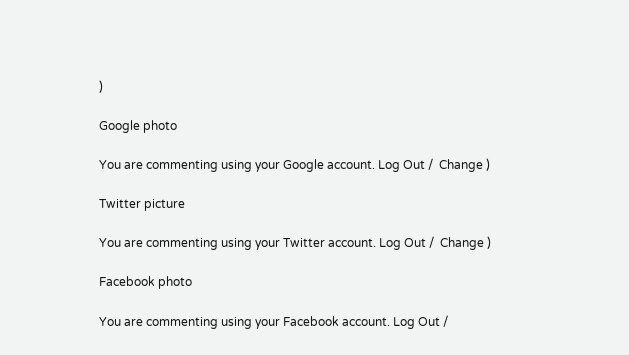)

Google photo

You are commenting using your Google account. Log Out /  Change )

Twitter picture

You are commenting using your Twitter account. Log Out /  Change )

Facebook photo

You are commenting using your Facebook account. Log Out /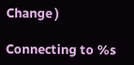Change )

Connecting to %s